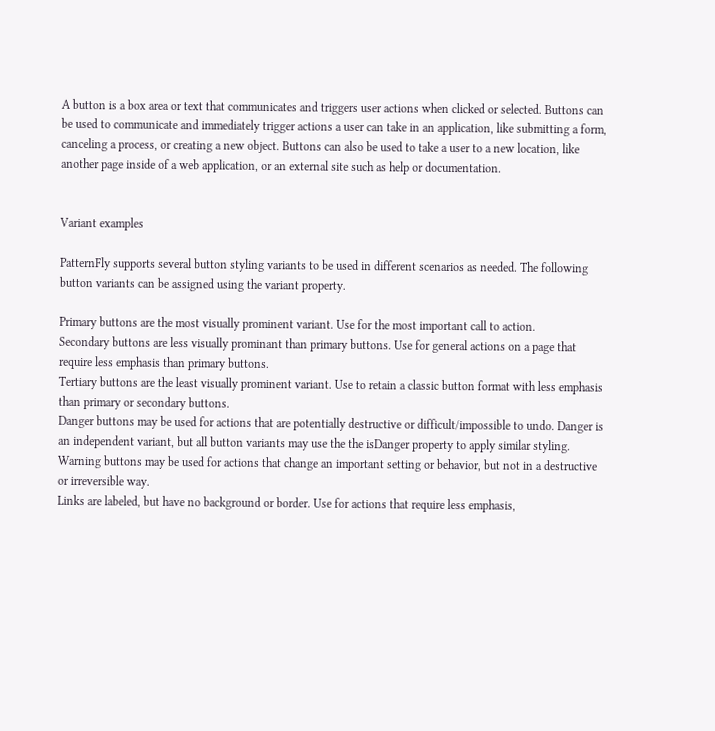A button is a box area or text that communicates and triggers user actions when clicked or selected. Buttons can be used to communicate and immediately trigger actions a user can take in an application, like submitting a form, canceling a process, or creating a new object. Buttons can also be used to take a user to a new location, like another page inside of a web application, or an external site such as help or documentation.


Variant examples

PatternFly supports several button styling variants to be used in different scenarios as needed. The following button variants can be assigned using the variant property.

Primary buttons are the most visually prominent variant. Use for the most important call to action.
Secondary buttons are less visually prominant than primary buttons. Use for general actions on a page that require less emphasis than primary buttons.
Tertiary buttons are the least visually prominent variant. Use to retain a classic button format with less emphasis than primary or secondary buttons.
Danger buttons may be used for actions that are potentially destructive or difficult/impossible to undo. Danger is an independent variant, but all button variants may use the the isDanger property to apply similar styling.
Warning buttons may be used for actions that change an important setting or behavior, but not in a destructive or irreversible way.
Links are labeled, but have no background or border. Use for actions that require less emphasis,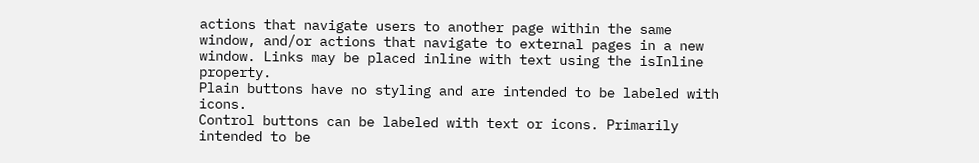actions that navigate users to another page within the same window, and/or actions that navigate to external pages in a new window. Links may be placed inline with text using the isInline property.
Plain buttons have no styling and are intended to be labeled with icons.
Control buttons can be labeled with text or icons. Primarily intended to be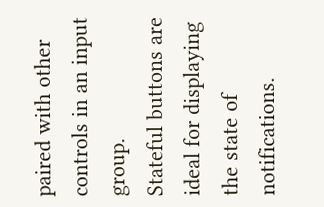paired with other controls in an input group.
Stateful buttons are ideal for displaying the state of notifications.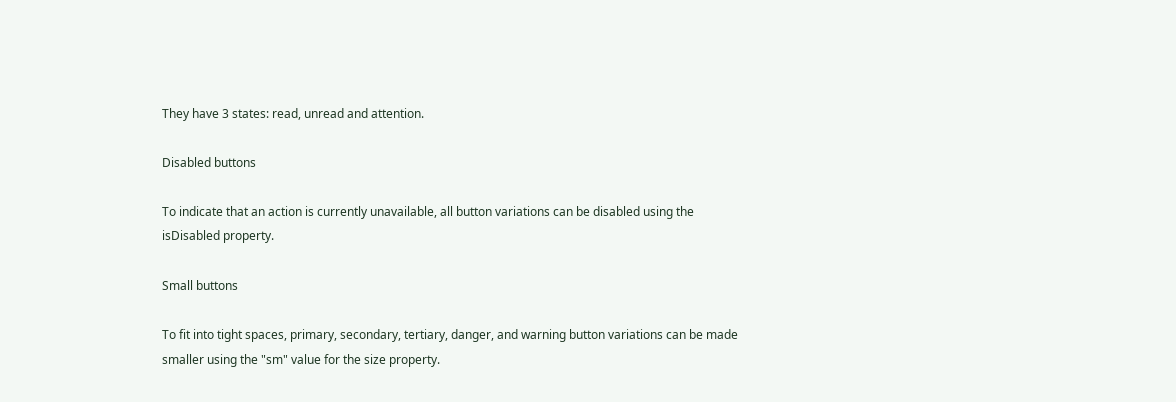They have 3 states: read, unread and attention.

Disabled buttons

To indicate that an action is currently unavailable, all button variations can be disabled using the isDisabled property.

Small buttons

To fit into tight spaces, primary, secondary, tertiary, danger, and warning button variations can be made smaller using the "sm" value for the size property.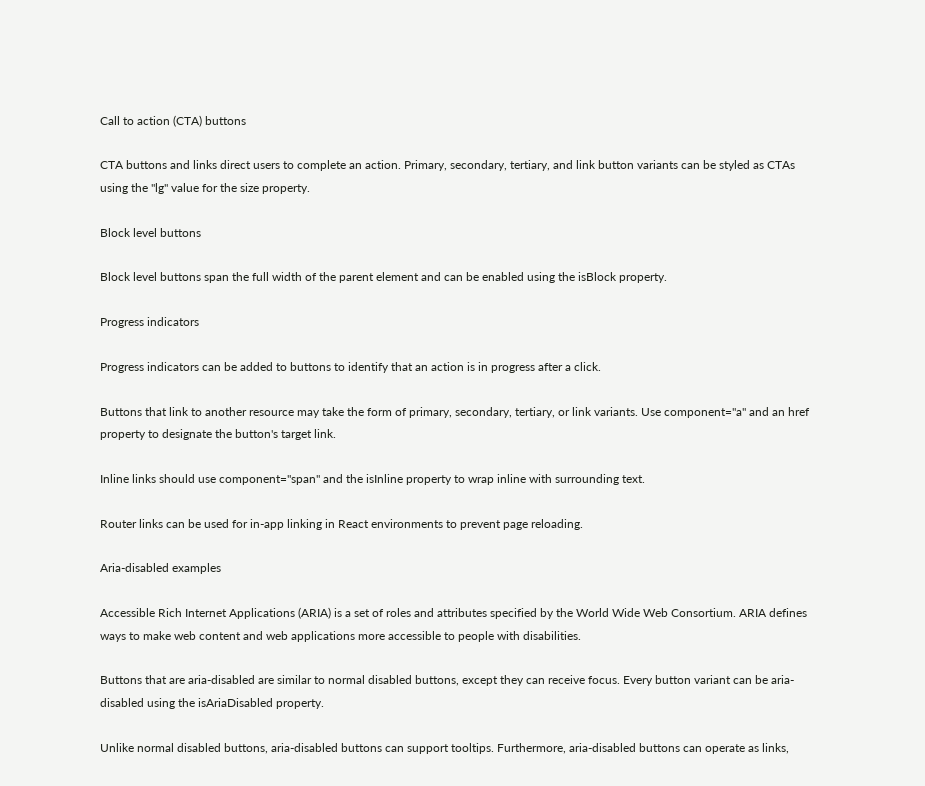Call to action (CTA) buttons

CTA buttons and links direct users to complete an action. Primary, secondary, tertiary, and link button variants can be styled as CTAs using the "lg" value for the size property.

Block level buttons

Block level buttons span the full width of the parent element and can be enabled using the isBlock property.

Progress indicators

Progress indicators can be added to buttons to identify that an action is in progress after a click.

Buttons that link to another resource may take the form of primary, secondary, tertiary, or link variants. Use component="a" and an href property to designate the button's target link.

Inline links should use component="span" and the isInline property to wrap inline with surrounding text.

Router links can be used for in-app linking in React environments to prevent page reloading.

Aria-disabled examples

Accessible Rich Internet Applications (ARIA) is a set of roles and attributes specified by the World Wide Web Consortium. ARIA defines ways to make web content and web applications more accessible to people with disabilities.

Buttons that are aria-disabled are similar to normal disabled buttons, except they can receive focus. Every button variant can be aria-disabled using the isAriaDisabled property.

Unlike normal disabled buttons, aria-disabled buttons can support tooltips. Furthermore, aria-disabled buttons can operate as links,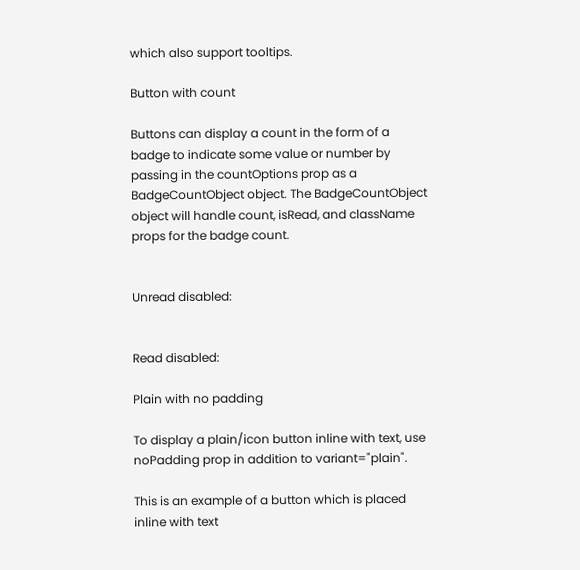which also support tooltips.

Button with count

Buttons can display a count in the form of a badge to indicate some value or number by passing in the countOptions prop as a BadgeCountObject object. The BadgeCountObject object will handle count, isRead, and className props for the badge count.


Unread disabled:


Read disabled:

Plain with no padding

To display a plain/icon button inline with text, use noPadding prop in addition to variant="plain".

This is an example of a button which is placed inline with text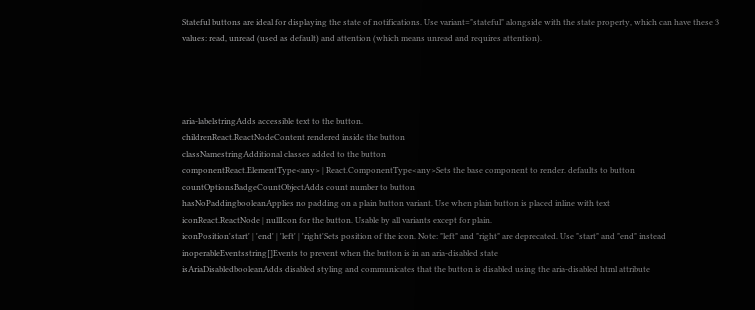Stateful buttons are ideal for displaying the state of notifications. Use variant="stateful" alongside with the state property, which can have these 3 values: read, unread (used as default) and attention (which means unread and requires attention).




aria-labelstringAdds accessible text to the button.
childrenReact.ReactNodeContent rendered inside the button
classNamestringAdditional classes added to the button
componentReact.ElementType<any> | React.ComponentType<any>Sets the base component to render. defaults to button
countOptionsBadgeCountObjectAdds count number to button
hasNoPaddingbooleanApplies no padding on a plain button variant. Use when plain button is placed inline with text
iconReact.ReactNode | nullIcon for the button. Usable by all variants except for plain.
iconPosition'start' | 'end' | 'left' | 'right'Sets position of the icon. Note: "left" and "right" are deprecated. Use "start" and "end" instead
inoperableEventsstring[]Events to prevent when the button is in an aria-disabled state
isAriaDisabledbooleanAdds disabled styling and communicates that the button is disabled using the aria-disabled html attribute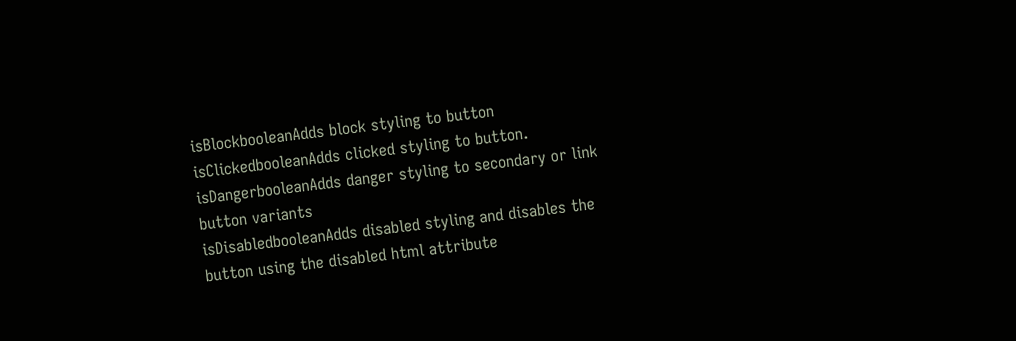isBlockbooleanAdds block styling to button
isClickedbooleanAdds clicked styling to button.
isDangerbooleanAdds danger styling to secondary or link button variants
isDisabledbooleanAdds disabled styling and disables the button using the disabled html attribute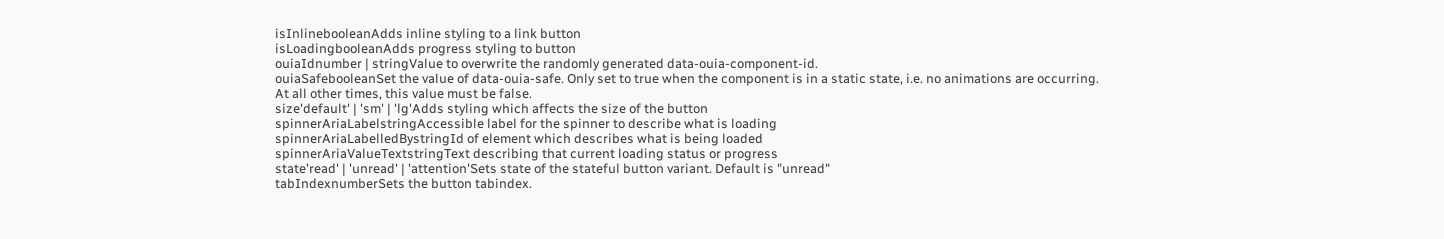isInlinebooleanAdds inline styling to a link button
isLoadingbooleanAdds progress styling to button
ouiaIdnumber | stringValue to overwrite the randomly generated data-ouia-component-id.
ouiaSafebooleanSet the value of data-ouia-safe. Only set to true when the component is in a static state, i.e. no animations are occurring. At all other times, this value must be false.
size'default' | 'sm' | 'lg'Adds styling which affects the size of the button
spinnerAriaLabelstringAccessible label for the spinner to describe what is loading
spinnerAriaLabelledBystringId of element which describes what is being loaded
spinnerAriaValueTextstringText describing that current loading status or progress
state'read' | 'unread' | 'attention'Sets state of the stateful button variant. Default is "unread"
tabIndexnumberSets the button tabindex.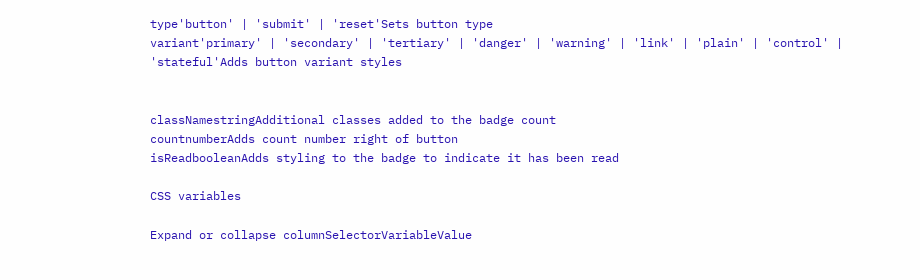type'button' | 'submit' | 'reset'Sets button type
variant'primary' | 'secondary' | 'tertiary' | 'danger' | 'warning' | 'link' | 'plain' | 'control' | 'stateful'Adds button variant styles


classNamestringAdditional classes added to the badge count
countnumberAdds count number right of button
isReadbooleanAdds styling to the badge to indicate it has been read

CSS variables

Expand or collapse columnSelectorVariableValue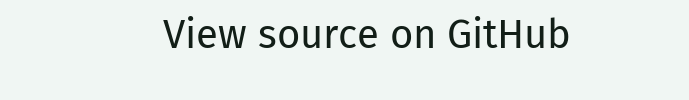View source on GitHub